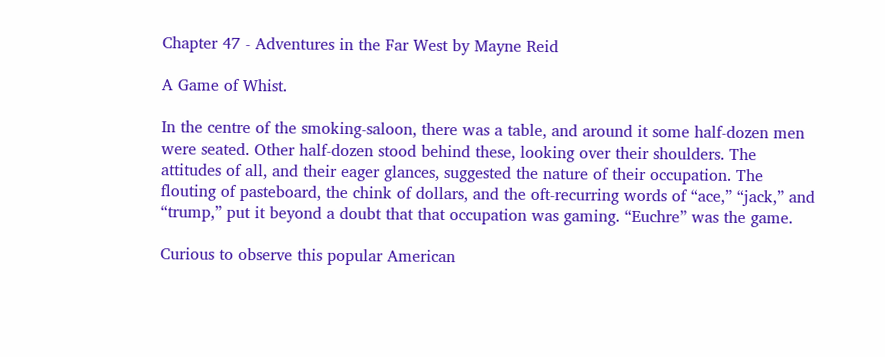Chapter 47 - Adventures in the Far West by Mayne Reid

A Game of Whist.

In the centre of the smoking-saloon, there was a table, and around it some half-dozen men were seated. Other half-dozen stood behind these, looking over their shoulders. The attitudes of all, and their eager glances, suggested the nature of their occupation. The flouting of pasteboard, the chink of dollars, and the oft-recurring words of “ace,” “jack,” and “trump,” put it beyond a doubt that that occupation was gaming. “Euchre” was the game.

Curious to observe this popular American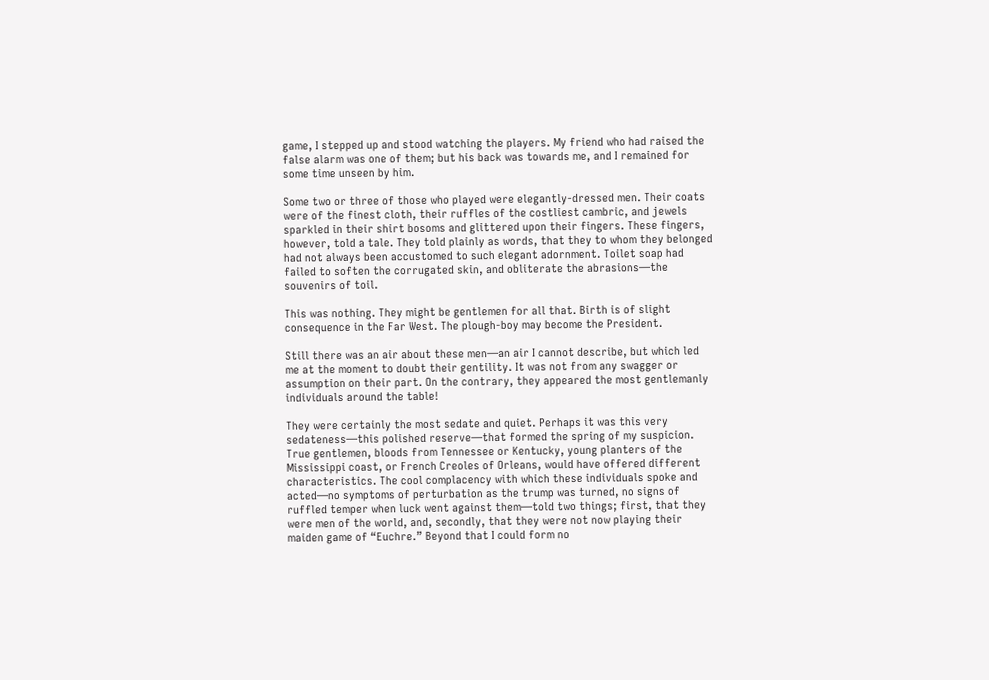game, I stepped up and stood watching the players. My friend who had raised the false alarm was one of them; but his back was towards me, and I remained for some time unseen by him.

Some two or three of those who played were elegantly-dressed men. Their coats were of the finest cloth, their ruffles of the costliest cambric, and jewels sparkled in their shirt bosoms and glittered upon their fingers. These fingers, however, told a tale. They told plainly as words, that they to whom they belonged had not always been accustomed to such elegant adornment. Toilet soap had failed to soften the corrugated skin, and obliterate the abrasions—the souvenirs of toil.

This was nothing. They might be gentlemen for all that. Birth is of slight consequence in the Far West. The plough-boy may become the President.

Still there was an air about these men—an air I cannot describe, but which led me at the moment to doubt their gentility. It was not from any swagger or assumption on their part. On the contrary, they appeared the most gentlemanly individuals around the table!

They were certainly the most sedate and quiet. Perhaps it was this very sedateness—this polished reserve—that formed the spring of my suspicion. True gentlemen, bloods from Tennessee or Kentucky, young planters of the Mississippi coast, or French Creoles of Orleans, would have offered different characteristics. The cool complacency with which these individuals spoke and acted—no symptoms of perturbation as the trump was turned, no signs of ruffled temper when luck went against them—told two things; first, that they were men of the world, and, secondly, that they were not now playing their maiden game of “Euchre.” Beyond that I could form no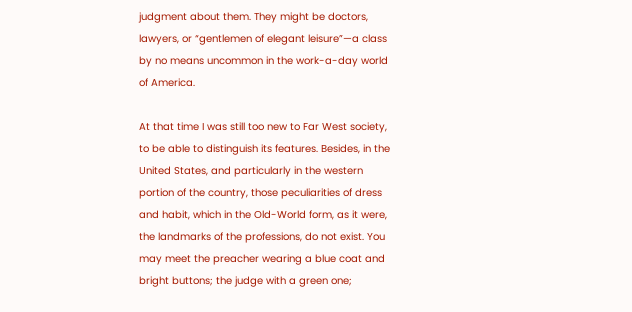judgment about them. They might be doctors, lawyers, or “gentlemen of elegant leisure”—a class by no means uncommon in the work-a-day world of America.

At that time I was still too new to Far West society, to be able to distinguish its features. Besides, in the United States, and particularly in the western portion of the country, those peculiarities of dress and habit, which in the Old-World form, as it were, the landmarks of the professions, do not exist. You may meet the preacher wearing a blue coat and bright buttons; the judge with a green one;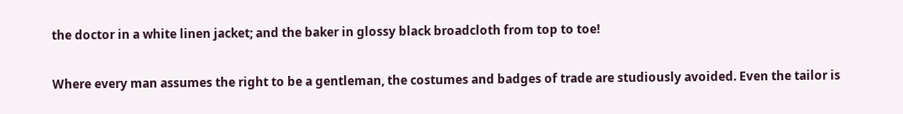the doctor in a white linen jacket; and the baker in glossy black broadcloth from top to toe!

Where every man assumes the right to be a gentleman, the costumes and badges of trade are studiously avoided. Even the tailor is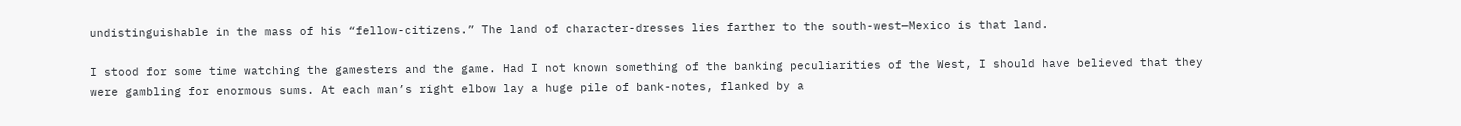undistinguishable in the mass of his “fellow-citizens.” The land of character-dresses lies farther to the south-west—Mexico is that land.

I stood for some time watching the gamesters and the game. Had I not known something of the banking peculiarities of the West, I should have believed that they were gambling for enormous sums. At each man’s right elbow lay a huge pile of bank-notes, flanked by a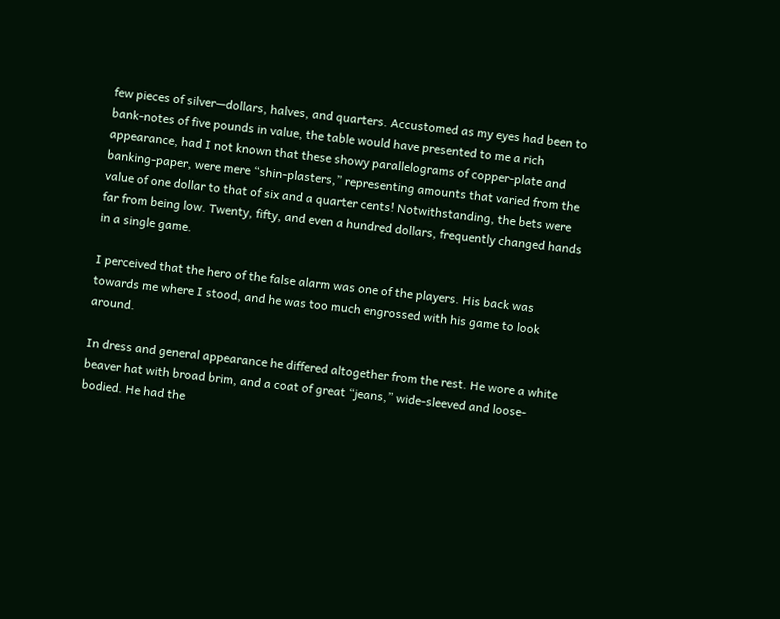few pieces of silver—dollars, halves, and quarters. Accustomed as my eyes had been to bank-notes of five pounds in value, the table would have presented to me a rich appearance, had I not known that these showy parallelograms of copper-plate and banking-paper, were mere “shin-plasters,” representing amounts that varied from the value of one dollar to that of six and a quarter cents! Notwithstanding, the bets were far from being low. Twenty, fifty, and even a hundred dollars, frequently changed hands in a single game.

I perceived that the hero of the false alarm was one of the players. His back was towards me where I stood, and he was too much engrossed with his game to look around.

In dress and general appearance he differed altogether from the rest. He wore a white beaver hat with broad brim, and a coat of great “jeans,” wide-sleeved and loose-bodied. He had the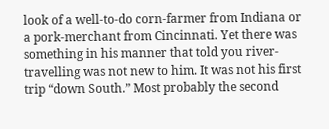look of a well-to-do corn-farmer from Indiana or a pork-merchant from Cincinnati. Yet there was something in his manner that told you river-travelling was not new to him. It was not his first trip “down South.” Most probably the second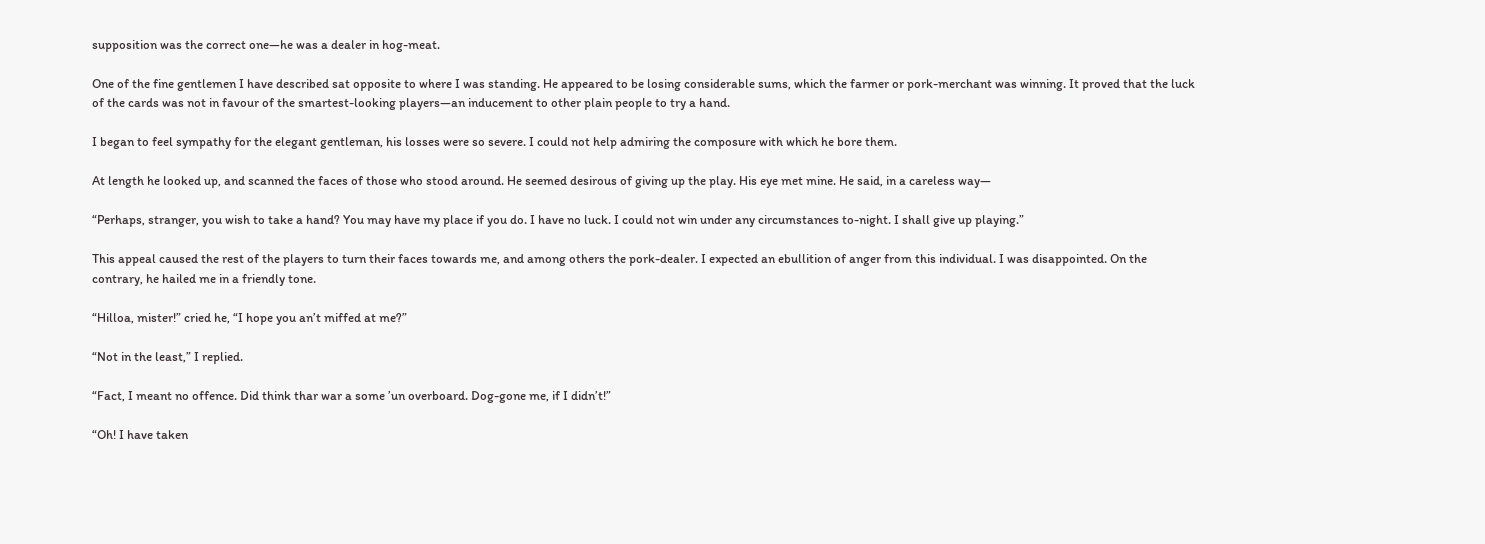supposition was the correct one—he was a dealer in hog-meat.

One of the fine gentlemen I have described sat opposite to where I was standing. He appeared to be losing considerable sums, which the farmer or pork-merchant was winning. It proved that the luck of the cards was not in favour of the smartest-looking players—an inducement to other plain people to try a hand.

I began to feel sympathy for the elegant gentleman, his losses were so severe. I could not help admiring the composure with which he bore them.

At length he looked up, and scanned the faces of those who stood around. He seemed desirous of giving up the play. His eye met mine. He said, in a careless way—

“Perhaps, stranger, you wish to take a hand? You may have my place if you do. I have no luck. I could not win under any circumstances to-night. I shall give up playing.”

This appeal caused the rest of the players to turn their faces towards me, and among others the pork-dealer. I expected an ebullition of anger from this individual. I was disappointed. On the contrary, he hailed me in a friendly tone.

“Hilloa, mister!” cried he, “I hope you an’t miffed at me?”

“Not in the least,” I replied.

“Fact, I meant no offence. Did think thar war a some ’un overboard. Dog-gone me, if I didn’t!”

“Oh! I have taken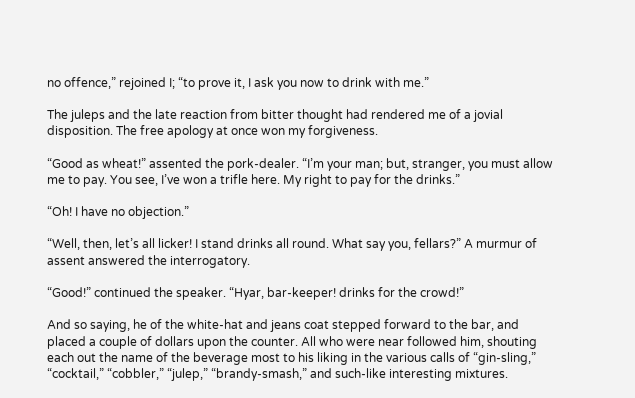no offence,” rejoined I; “to prove it, I ask you now to drink with me.”

The juleps and the late reaction from bitter thought had rendered me of a jovial disposition. The free apology at once won my forgiveness.

“Good as wheat!” assented the pork-dealer. “I’m your man; but, stranger, you must allow me to pay. You see, I’ve won a trifle here. My right to pay for the drinks.”

“Oh! I have no objection.”

“Well, then, let’s all licker! I stand drinks all round. What say you, fellars?” A murmur of assent answered the interrogatory.

“Good!” continued the speaker. “Hyar, bar-keeper! drinks for the crowd!”

And so saying, he of the white-hat and jeans coat stepped forward to the bar, and placed a couple of dollars upon the counter. All who were near followed him, shouting each out the name of the beverage most to his liking in the various calls of “gin-sling,” “cocktail,” “cobbler,” “julep,” “brandy-smash,” and such-like interesting mixtures.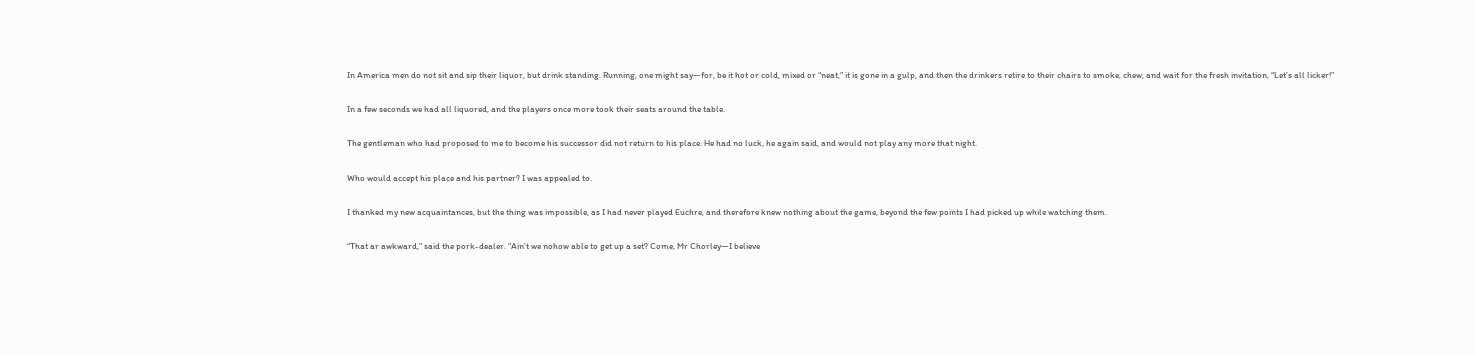In America men do not sit and sip their liquor, but drink standing. Running, one might say—for, be it hot or cold, mixed or “neat,” it is gone in a gulp, and then the drinkers retire to their chairs to smoke, chew, and wait for the fresh invitation, “Let’s all licker!”

In a few seconds we had all liquored, and the players once more took their seats around the table.

The gentleman who had proposed to me to become his successor did not return to his place. He had no luck, he again said, and would not play any more that night.

Who would accept his place and his partner? I was appealed to.

I thanked my new acquaintances, but the thing was impossible, as I had never played Euchre, and therefore knew nothing about the game, beyond the few points I had picked up while watching them.

“That ar awkward,” said the pork-dealer. “Ain’t we nohow able to get up a set? Come, Mr Chorley—I believe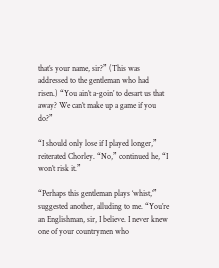that’s your name, sir?” (This was addressed to the gentleman who had risen.) “You ain’t a-goin’ to desart us that away? We can’t make up a game if you do?”

“I should only lose if I played longer,” reiterated Chorley. “No,” continued he, “I won’t risk it.”

“Perhaps this gentleman plays ‘whist,’” suggested another, alluding to me. “You’re an Englishman, sir, I believe. I never knew one of your countrymen who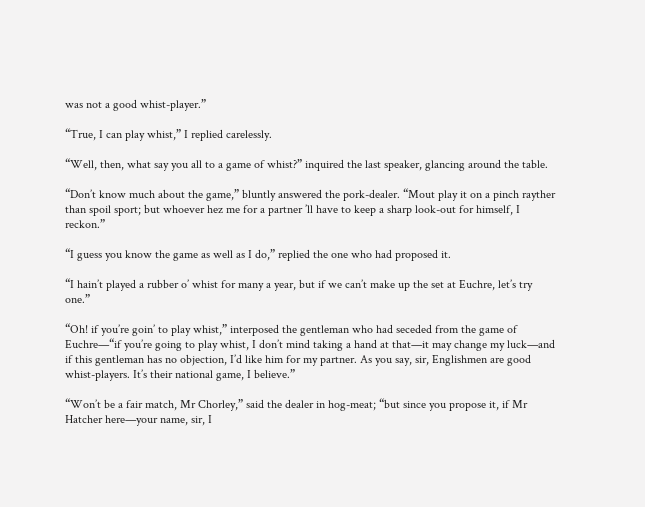was not a good whist-player.”

“True, I can play whist,” I replied carelessly.

“Well, then, what say you all to a game of whist?” inquired the last speaker, glancing around the table.

“Don’t know much about the game,” bluntly answered the pork-dealer. “Mout play it on a pinch rayther than spoil sport; but whoever hez me for a partner ’ll have to keep a sharp look-out for himself, I reckon.”

“I guess you know the game as well as I do,” replied the one who had proposed it.

“I hain’t played a rubber o’ whist for many a year, but if we can’t make up the set at Euchre, let’s try one.”

“Oh! if you’re goin’ to play whist,” interposed the gentleman who had seceded from the game of Euchre—“if you’re going to play whist, I don’t mind taking a hand at that—it may change my luck—and if this gentleman has no objection, I’d like him for my partner. As you say, sir, Englishmen are good whist-players. It’s their national game, I believe.”

“Won’t be a fair match, Mr Chorley,” said the dealer in hog-meat; “but since you propose it, if Mr Hatcher here—your name, sir, I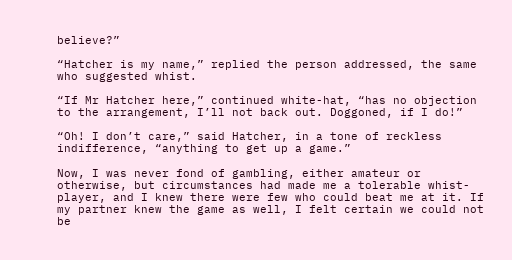believe?”

“Hatcher is my name,” replied the person addressed, the same who suggested whist.

“If Mr Hatcher here,” continued white-hat, “has no objection to the arrangement, I’ll not back out. Doggoned, if I do!”

“Oh! I don’t care,” said Hatcher, in a tone of reckless indifference, “anything to get up a game.”

Now, I was never fond of gambling, either amateur or otherwise, but circumstances had made me a tolerable whist-player, and I knew there were few who could beat me at it. If my partner knew the game as well, I felt certain we could not be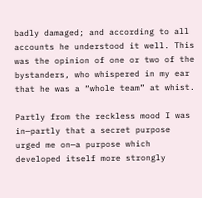badly damaged; and according to all accounts he understood it well. This was the opinion of one or two of the bystanders, who whispered in my ear that he was a “whole team” at whist.

Partly from the reckless mood I was in—partly that a secret purpose urged me on—a purpose which developed itself more strongly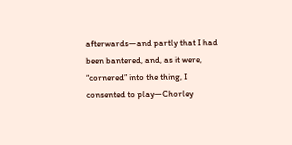afterwards—and partly that I had been bantered, and, as it were, “cornered” into the thing, I consented to play—Chorley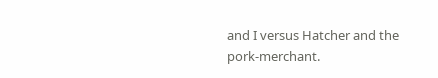and I versus Hatcher and the pork-merchant.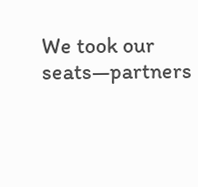We took our seats—partners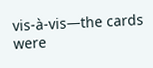vis-à-vis—the cards were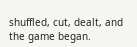shuffled, cut, dealt, and the game began.